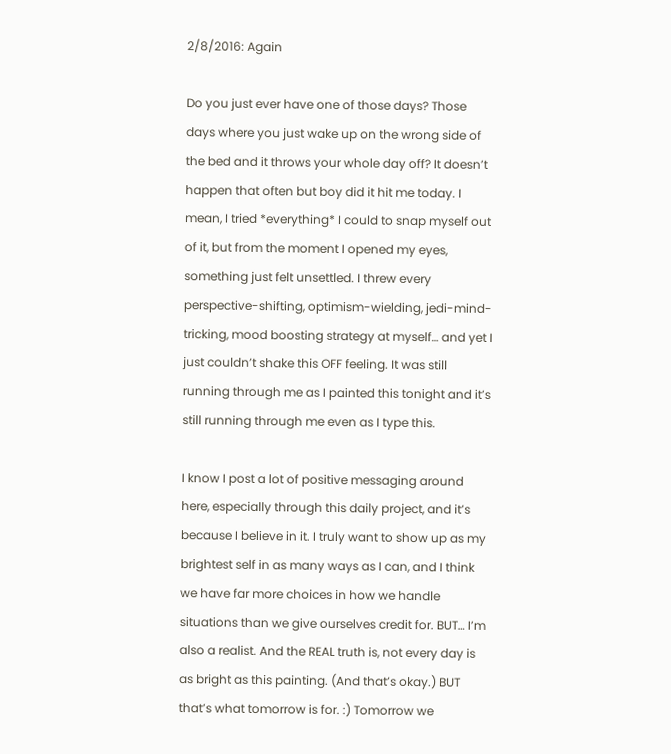2/8/2016: Again

Do you just ever have one of those days? Those days where you just wake up on the wrong side of the bed and it throws your whole day off? It doesn’t happen that often but boy did it hit me today. I mean, I tried *everything* I could to snap myself out of it, but from the moment I opened my eyes, something just felt unsettled. I threw every perspective-shifting, optimism-wielding, jedi-mind-tricking, mood boosting strategy at myself… and yet I just couldn’t shake this OFF feeling. It was still running through me as I painted this tonight and it’s still running through me even as I type this.

I know I post a lot of positive messaging around here, especially through this daily project, and it’s because I believe in it. I truly want to show up as my brightest self in as many ways as I can, and I think we have far more choices in how we handle situations than we give ourselves credit for. BUT… I’m also a realist. And the REAL truth is, not every day is as bright as this painting. (And that’s okay.) BUT that’s what tomorrow is for. :) Tomorrow we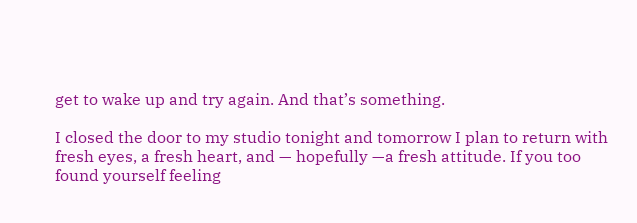get to wake up and try again. And that’s something.

I closed the door to my studio tonight and tomorrow I plan to return with fresh eyes, a fresh heart, and — hopefully —a fresh attitude. If you too found yourself feeling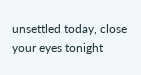unsettled today, close your eyes tonight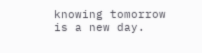knowing tomorrow is a new day.